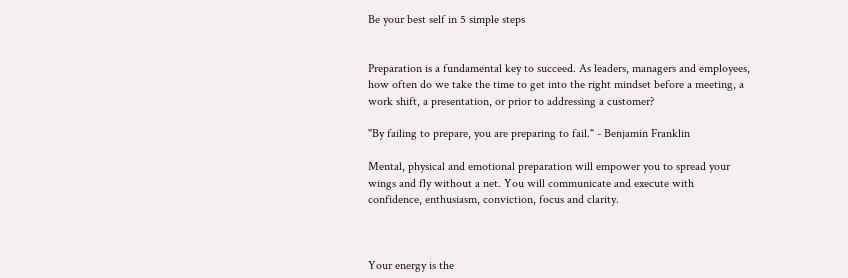Be your best self in 5 simple steps


Preparation is a fundamental key to succeed. As leaders, managers and employees, how often do we take the time to get into the right mindset before a meeting, a work shift, a presentation, or prior to addressing a customer?

"By failing to prepare, you are preparing to fail." - Benjamin Franklin

Mental, physical and emotional preparation will empower you to spread your wings and fly without a net. You will communicate and execute with confidence, enthusiasm, conviction, focus and clarity.



Your energy is the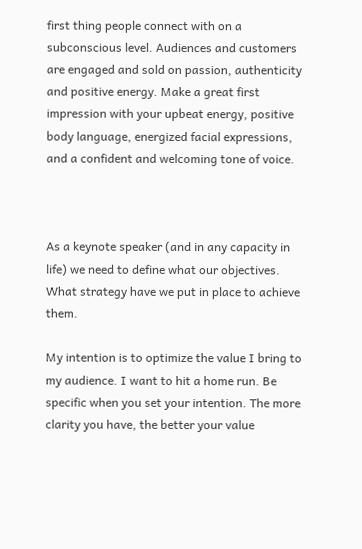first thing people connect with on a subconscious level. Audiences and customers are engaged and sold on passion, authenticity and positive energy. Make a great first impression with your upbeat energy, positive body language, energized facial expressions, and a confident and welcoming tone of voice.



As a keynote speaker (and in any capacity in life) we need to define what our objectives. What strategy have we put in place to achieve them.

My intention is to optimize the value I bring to my audience. I want to hit a home run. Be specific when you set your intention. The more clarity you have, the better your value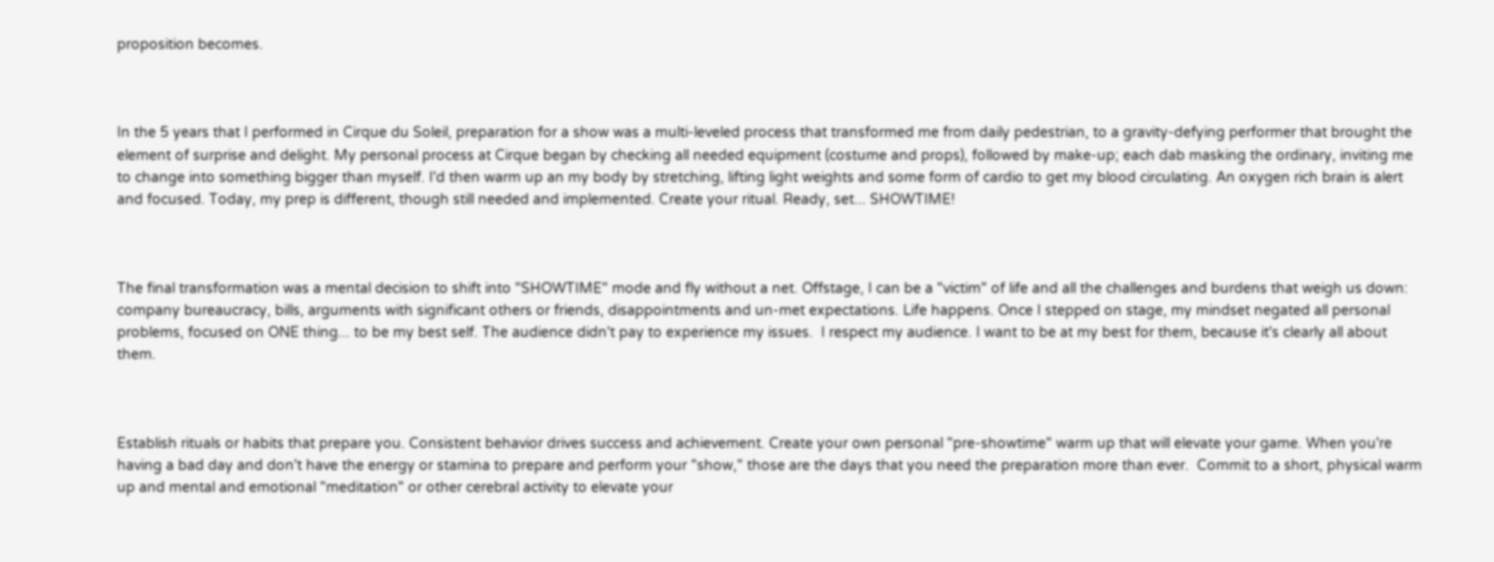proposition becomes.



In the 5 years that I performed in Cirque du Soleil, preparation for a show was a multi-leveled process that transformed me from daily pedestrian, to a gravity-defying performer that brought the element of surprise and delight. My personal process at Cirque began by checking all needed equipment (costume and props), followed by make-up; each dab masking the ordinary, inviting me to change into something bigger than myself. I'd then warm up an my body by stretching, lifting light weights and some form of cardio to get my blood circulating. An oxygen rich brain is alert and focused. Today, my prep is different, though still needed and implemented. Create your ritual. Ready, set... SHOWTIME!



The final transformation was a mental decision to shift into "SHOWTIME" mode and fly without a net. Offstage, I can be a "victim" of life and all the challenges and burdens that weigh us down: company bureaucracy, bills, arguments with significant others or friends, disappointments and un-met expectations. Life happens. Once I stepped on stage, my mindset negated all personal problems, focused on ONE thing... to be my best self. The audience didn't pay to experience my issues.  I respect my audience. I want to be at my best for them, because it's clearly all about them.



Establish rituals or habits that prepare you. Consistent behavior drives success and achievement. Create your own personal "pre-showtime" warm up that will elevate your game. When you're having a bad day and don't have the energy or stamina to prepare and perform your "show," those are the days that you need the preparation more than ever.  Commit to a short, physical warm up and mental and emotional "meditation" or other cerebral activity to elevate your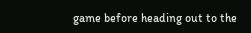game before heading out to the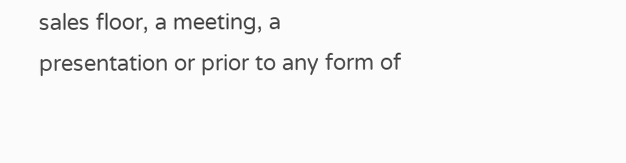sales floor, a meeting, a presentation or prior to any form of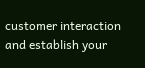customer interaction and establish your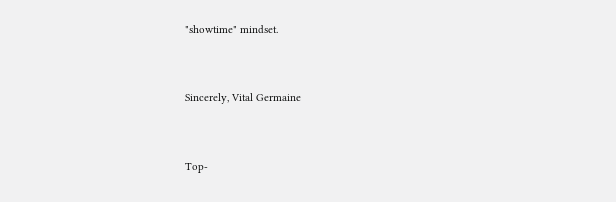"showtime" mindset.


Sincerely, Vital Germaine


Top-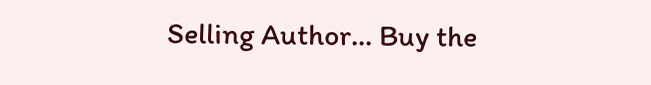Selling Author... Buy the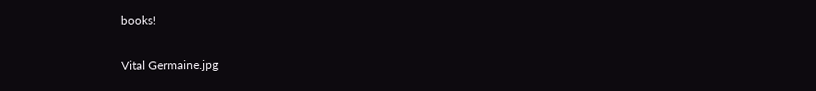books!

Vital Germaine.jpg